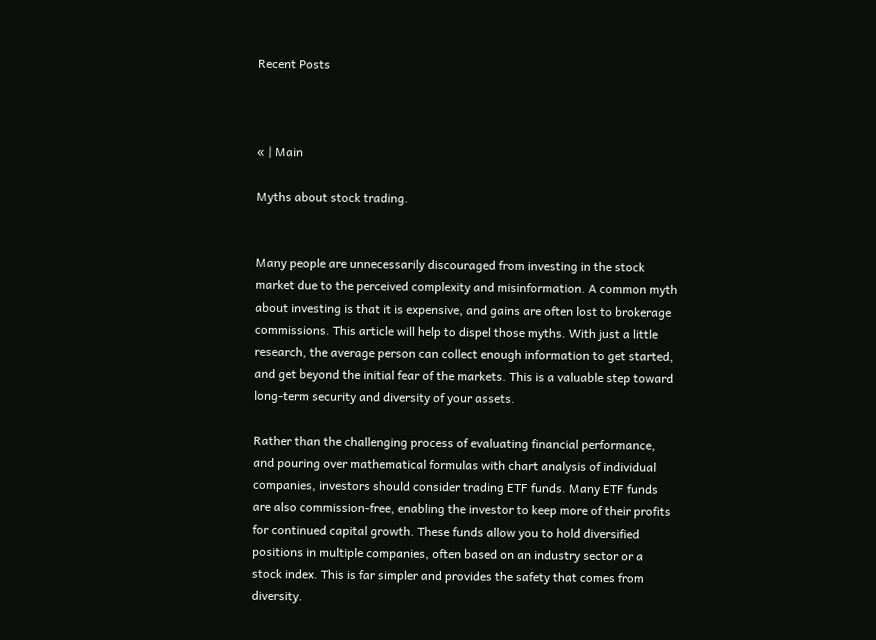Recent Posts



« | Main

Myths about stock trading.


Many people are unnecessarily discouraged from investing in the stock market due to the perceived complexity and misinformation. A common myth about investing is that it is expensive, and gains are often lost to brokerage commissions. This article will help to dispel those myths. With just a little research, the average person can collect enough information to get started, and get beyond the initial fear of the markets. This is a valuable step toward long-term security and diversity of your assets.

Rather than the challenging process of evaluating financial performance, and pouring over mathematical formulas with chart analysis of individual companies, investors should consider trading ETF funds. Many ETF funds are also commission-free, enabling the investor to keep more of their profits for continued capital growth. These funds allow you to hold diversified positions in multiple companies, often based on an industry sector or a stock index. This is far simpler and provides the safety that comes from diversity.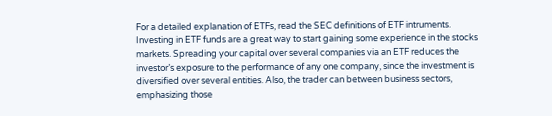For a detailed explanation of ETFs, read the SEC definitions of ETF intruments. Investing in ETF funds are a great way to start gaining some experience in the stocks markets. Spreading your capital over several companies via an ETF reduces the investor’s exposure to the performance of any one company, since the investment is diversified over several entities. Also, the trader can between business sectors, emphasizing those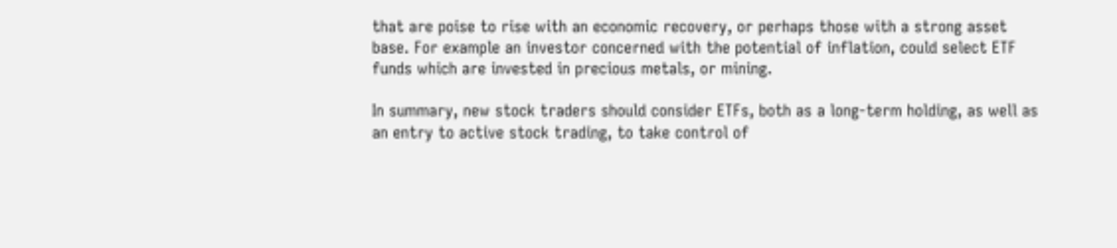that are poise to rise with an economic recovery, or perhaps those with a strong asset base. For example an investor concerned with the potential of inflation, could select ETF funds which are invested in precious metals, or mining.

In summary, new stock traders should consider ETFs, both as a long-term holding, as well as an entry to active stock trading, to take control of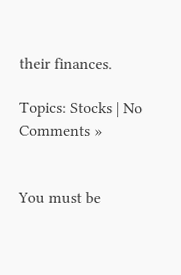their finances.

Topics: Stocks | No Comments »


You must be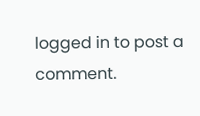logged in to post a comment.